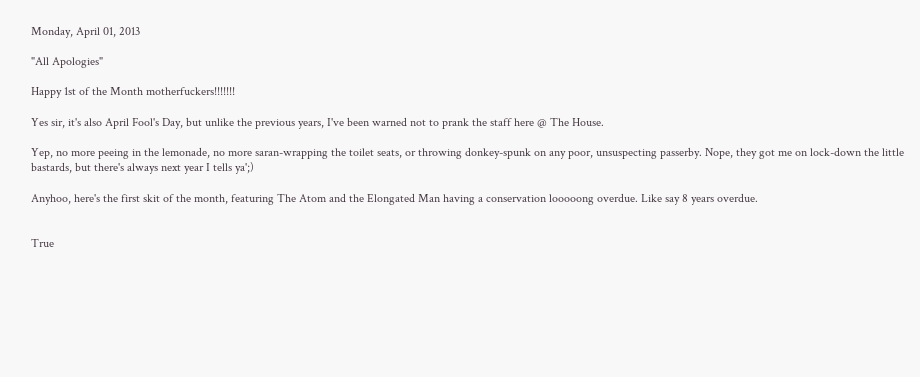Monday, April 01, 2013

"All Apologies"

Happy 1st of the Month motherfuckers!!!!!!!

Yes sir, it's also April Fool's Day, but unlike the previous years, I've been warned not to prank the staff here @ The House.

Yep, no more peeing in the lemonade, no more saran-wrapping the toilet seats, or throwing donkey-spunk on any poor, unsuspecting passerby. Nope, they got me on lock-down the little bastards, but there's always next year I tells ya';)

Anyhoo, here's the first skit of the month, featuring The Atom and the Elongated Man having a conservation looooong overdue. Like say 8 years overdue.


True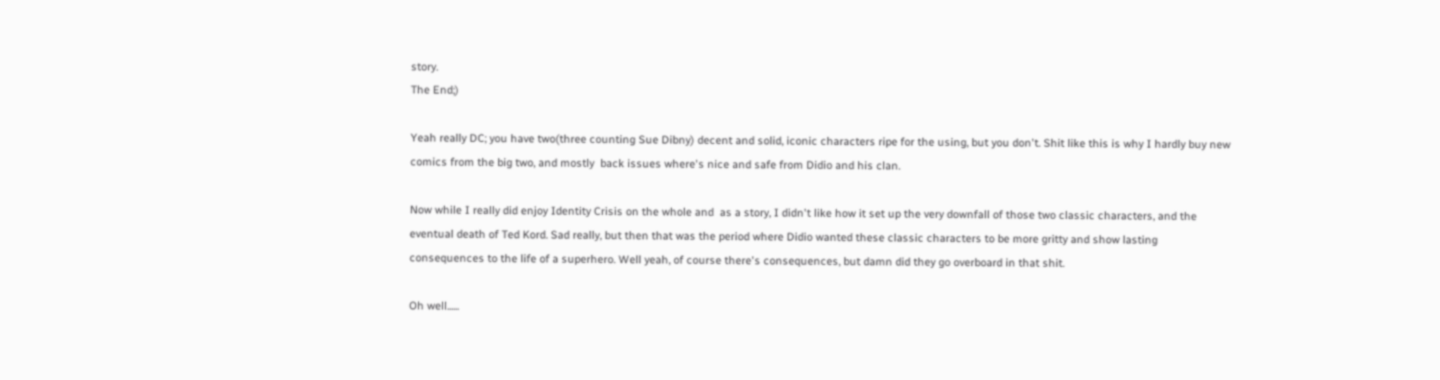story.
The End;)

Yeah really DC; you have two(three counting Sue Dibny) decent and solid, iconic characters ripe for the using, but you don't. Shit like this is why I hardly buy new comics from the big two, and mostly  back issues where's nice and safe from Didio and his clan.

Now while I really did enjoy Identity Crisis on the whole and  as a story, I didn't like how it set up the very downfall of those two classic characters, and the eventual death of Ted Kord. Sad really, but then that was the period where Didio wanted these classic characters to be more gritty and show lasting consequences to the life of a superhero. Well yeah, of course there's consequences, but damn did they go overboard in that shit.

Oh well......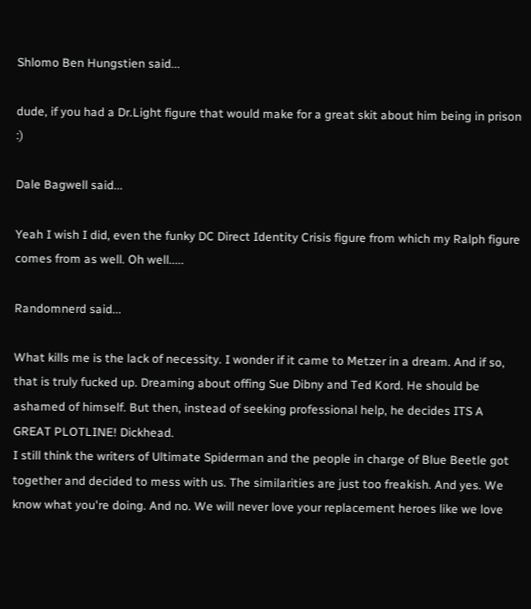Shlomo Ben Hungstien said...

dude, if you had a Dr.Light figure that would make for a great skit about him being in prison :)

Dale Bagwell said...

Yeah I wish I did, even the funky DC Direct Identity Crisis figure from which my Ralph figure comes from as well. Oh well.....

Randomnerd said...

What kills me is the lack of necessity. I wonder if it came to Metzer in a dream. And if so, that is truly fucked up. Dreaming about offing Sue Dibny and Ted Kord. He should be ashamed of himself. But then, instead of seeking professional help, he decides ITS A GREAT PLOTLINE! Dickhead.
I still think the writers of Ultimate Spiderman and the people in charge of Blue Beetle got together and decided to mess with us. The similarities are just too freakish. And yes. We know what you're doing. And no. We will never love your replacement heroes like we love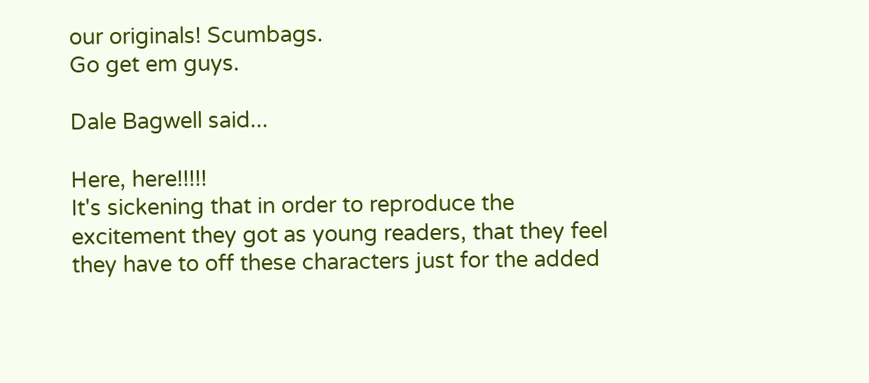our originals! Scumbags.
Go get em guys.

Dale Bagwell said...

Here, here!!!!!
It's sickening that in order to reproduce the excitement they got as young readers, that they feel they have to off these characters just for the added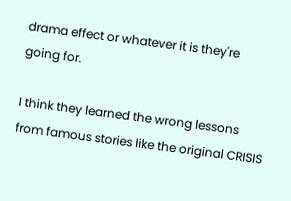drama effect or whatever it is they're going for.

I think they learned the wrong lessons from famous stories like the original CRISIS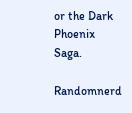or the Dark Phoenix Saga.

Randomnerd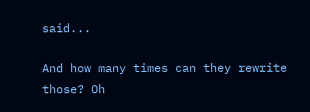said...

And how many times can they rewrite those? Oh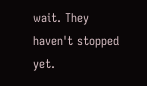wait. They haven't stopped yet.